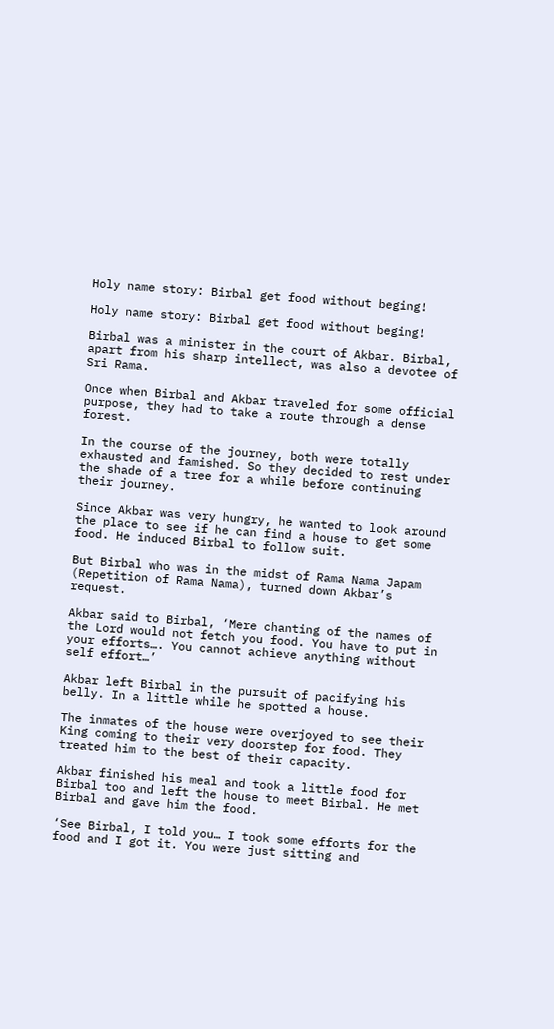Holy name story: Birbal get food without beging!

Holy name story: Birbal get food without beging!

Birbal was a minister in the court of Akbar. Birbal, apart from his sharp intellect, was also a devotee of Sri Rama.

Once when Birbal and Akbar traveled for some official purpose, they had to take a route through a dense forest.

In the course of the journey, both were totally exhausted and famished. So they decided to rest under the shade of a tree for a while before continuing their journey.

Since Akbar was very hungry, he wanted to look around the place to see if he can find a house to get some food. He induced Birbal to follow suit.

But Birbal who was in the midst of Rama Nama Japam (Repetition of Rama Nama), turned down Akbar’s request.

Akbar said to Birbal, ‘Mere chanting of the names of the Lord would not fetch you food. You have to put in your efforts…. You cannot achieve anything without self effort…’

Akbar left Birbal in the pursuit of pacifying his belly. In a little while he spotted a house.

The inmates of the house were overjoyed to see their King coming to their very doorstep for food. They treated him to the best of their capacity.

Akbar finished his meal and took a little food for Birbal too and left the house to meet Birbal. He met Birbal and gave him the food.

‘See Birbal, I told you… I took some efforts for the food and I got it. You were just sitting and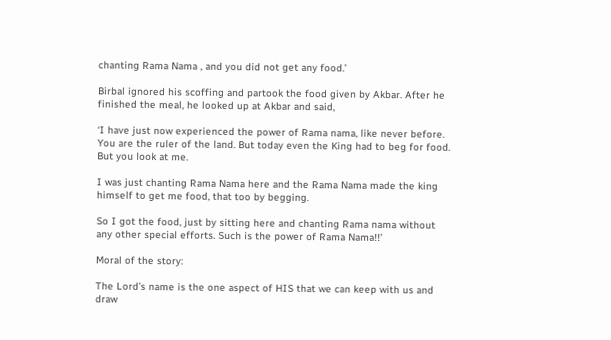chanting Rama Nama , and you did not get any food.’

Birbal ignored his scoffing and partook the food given by Akbar. After he finished the meal, he looked up at Akbar and said,

‘I have just now experienced the power of Rama nama, like never before. You are the ruler of the land. But today even the King had to beg for food. But you look at me.

I was just chanting Rama Nama here and the Rama Nama made the king himself to get me food, that too by begging.

So I got the food, just by sitting here and chanting Rama nama without any other special efforts. Such is the power of Rama Nama!!’

Moral of the story:

The Lord’s name is the one aspect of HIS that we can keep with us and draw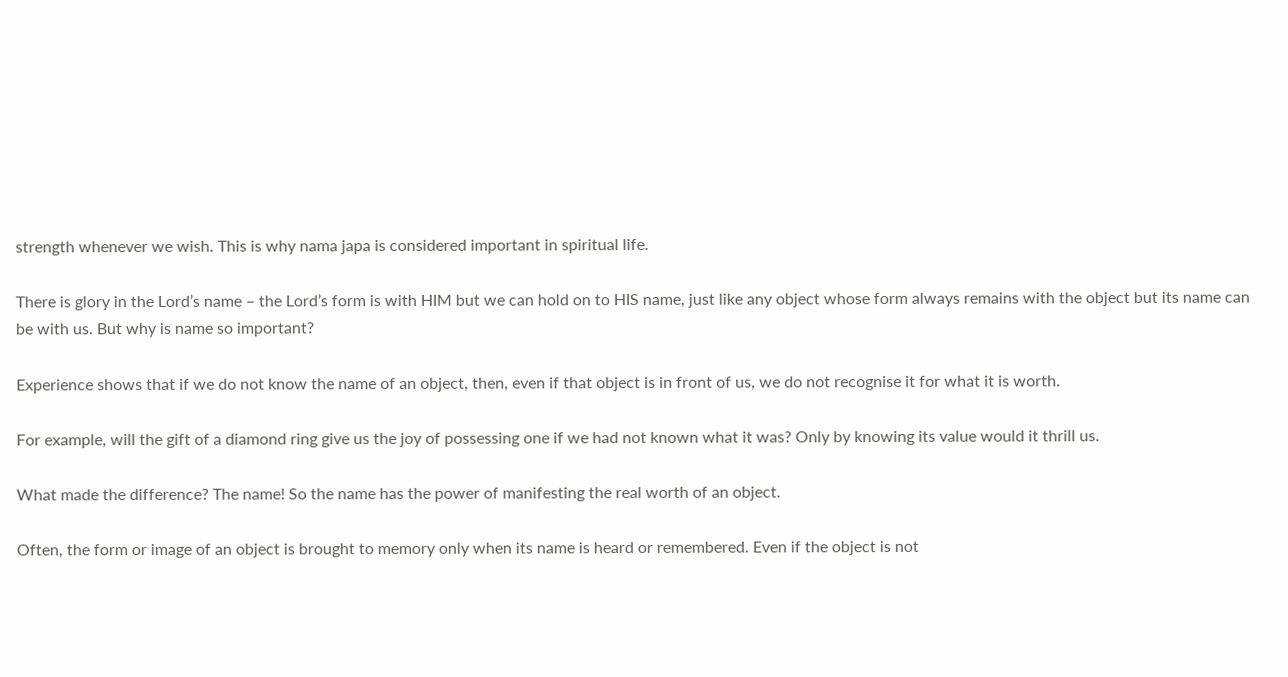strength whenever we wish. This is why nama japa is considered important in spiritual life.

There is glory in the Lord’s name – the Lord’s form is with HIM but we can hold on to HIS name, just like any object whose form always remains with the object but its name can be with us. But why is name so important?

Experience shows that if we do not know the name of an object, then, even if that object is in front of us, we do not recognise it for what it is worth.

For example, will the gift of a diamond ring give us the joy of possessing one if we had not known what it was? Only by knowing its value would it thrill us.

What made the difference? The name! So the name has the power of manifesting the real worth of an object.

Often, the form or image of an object is brought to memory only when its name is heard or remembered. Even if the object is not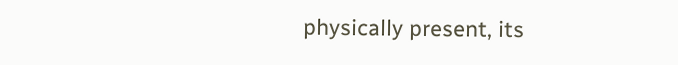physically present, its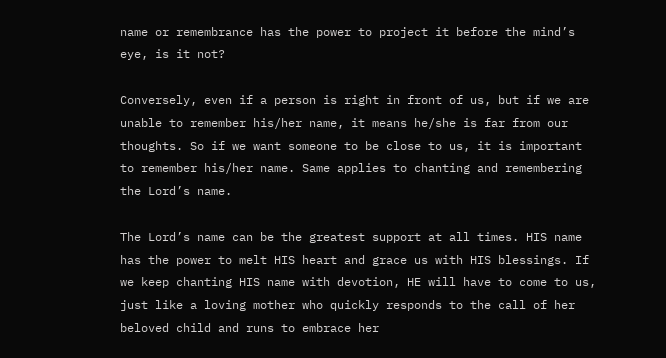name or remembrance has the power to project it before the mind’s eye, is it not?

Conversely, even if a person is right in front of us, but if we are unable to remember his/her name, it means he/she is far from our thoughts. So if we want someone to be close to us, it is important to remember his/her name. Same applies to chanting and remembering the Lord’s name.

The Lord’s name can be the greatest support at all times. HIS name has the power to melt HIS heart and grace us with HIS blessings. If we keep chanting HIS name with devotion, HE will have to come to us, just like a loving mother who quickly responds to the call of her beloved child and runs to embrace her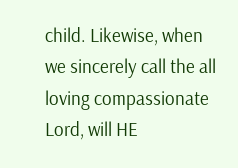child. Likewise, when we sincerely call the all loving compassionate Lord, will HE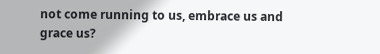not come running to us, embrace us and grace us?